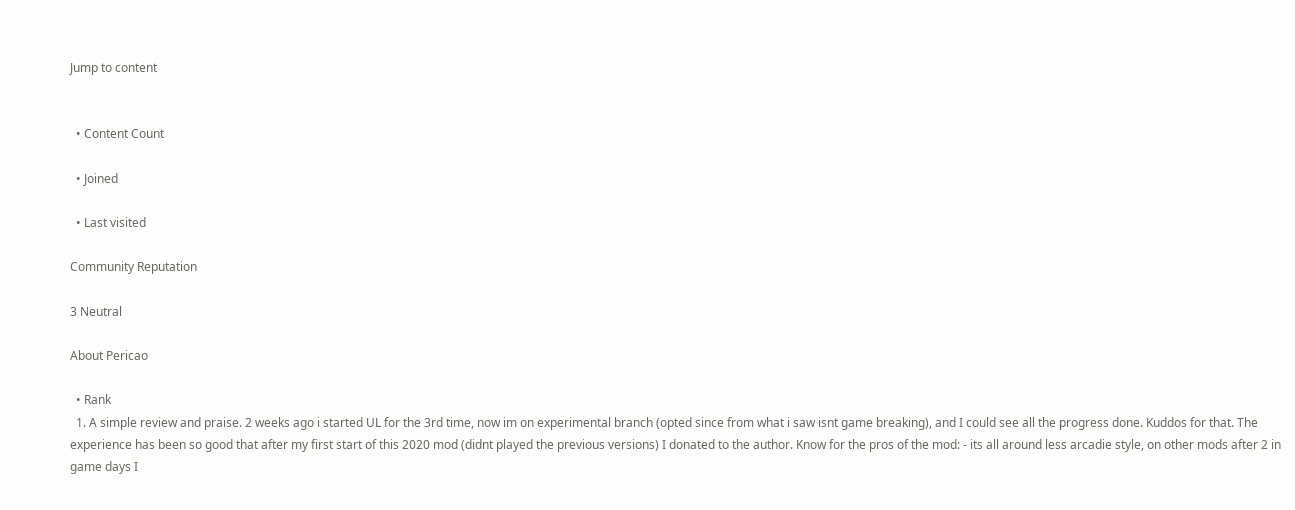Jump to content


  • Content Count

  • Joined

  • Last visited

Community Reputation

3 Neutral

About Pericao

  • Rank
  1. A simple review and praise. 2 weeks ago i started UL for the 3rd time, now im on experimental branch (opted since from what i saw isnt game breaking), and I could see all the progress done. Kuddos for that. The experience has been so good that after my first start of this 2020 mod (didnt played the previous versions) I donated to the author. Know for the pros of the mod: - its all around less arcadie style, on other mods after 2 in game days I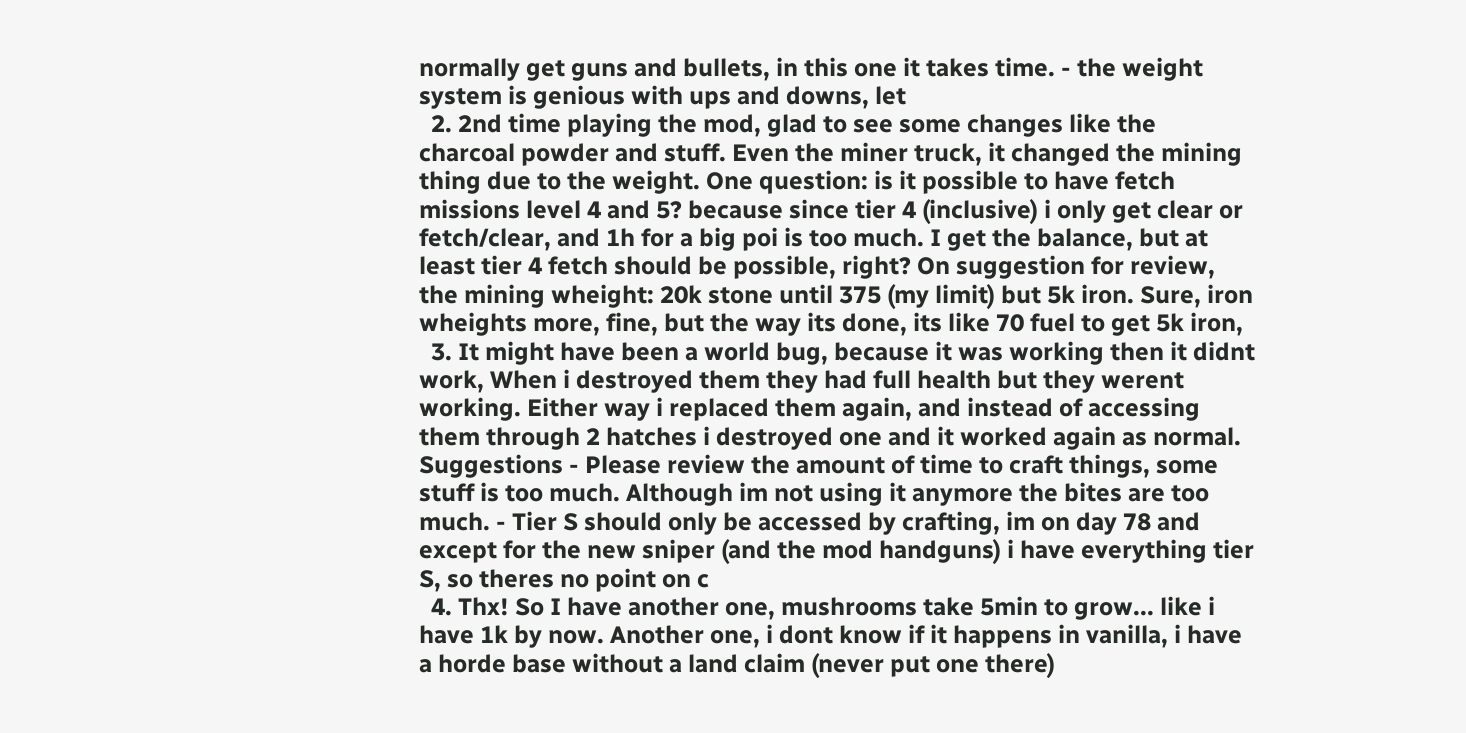normally get guns and bullets, in this one it takes time. - the weight system is genious with ups and downs, let
  2. 2nd time playing the mod, glad to see some changes like the charcoal powder and stuff. Even the miner truck, it changed the mining thing due to the weight. One question: is it possible to have fetch missions level 4 and 5? because since tier 4 (inclusive) i only get clear or fetch/clear, and 1h for a big poi is too much. I get the balance, but at least tier 4 fetch should be possible, right? On suggestion for review, the mining wheight: 20k stone until 375 (my limit) but 5k iron. Sure, iron wheights more, fine, but the way its done, its like 70 fuel to get 5k iron,
  3. It might have been a world bug, because it was working then it didnt work, When i destroyed them they had full health but they werent working. Either way i replaced them again, and instead of accessing them through 2 hatches i destroyed one and it worked again as normal. Suggestions - Please review the amount of time to craft things, some stuff is too much. Although im not using it anymore the bites are too much. - Tier S should only be accessed by crafting, im on day 78 and except for the new sniper (and the mod handguns) i have everything tier S, so theres no point on c
  4. Thx! So I have another one, mushrooms take 5min to grow... like i have 1k by now. Another one, i dont know if it happens in vanilla, i have a horde base without a land claim (never put one there)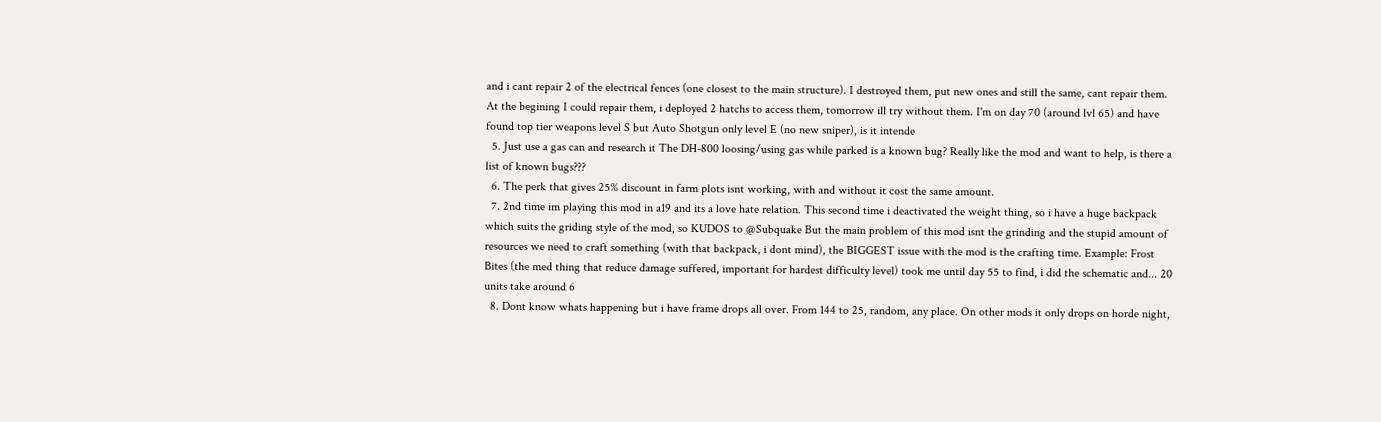and i cant repair 2 of the electrical fences (one closest to the main structure). I destroyed them, put new ones and still the same, cant repair them. At the begining I could repair them, i deployed 2 hatchs to access them, tomorrow ill try without them. I'm on day 70 (around lvl 65) and have found top tier weapons level S but Auto Shotgun only level E (no new sniper), is it intende
  5. Just use a gas can and research it The DH-800 loosing/using gas while parked is a known bug? Really like the mod and want to help, is there a list of known bugs???
  6. The perk that gives 25% discount in farm plots isnt working, with and without it cost the same amount.
  7. 2nd time im playing this mod in a19 and its a love hate relation. This second time i deactivated the weight thing, so i have a huge backpack which suits the griding style of the mod, so KUDOS to @Subquake But the main problem of this mod isnt the grinding and the stupid amount of resources we need to craft something (with that backpack, i dont mind), the BIGGEST issue with the mod is the crafting time. Example: Frost Bites (the med thing that reduce damage suffered, important for hardest difficulty level) took me until day 55 to find, i did the schematic and... 20 units take around 6
  8. Dont know whats happening but i have frame drops all over. From 144 to 25, random, any place. On other mods it only drops on horde night,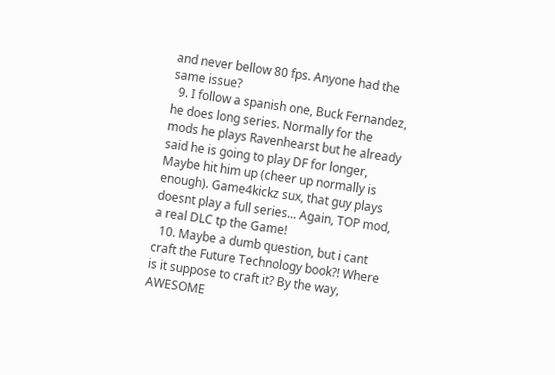and never bellow 80 fps. Anyone had the same issue?
  9. I follow a spanish one, Buck Fernandez, he does long series. Normally for the mods he plays Ravenhearst but he already said he is going to play DF for longer, Maybe hit him up (cheer up normally is enough). Game4kickz sux, that guy plays doesnt play a full series... Again, TOP mod, a real DLC tp the Game!
  10. Maybe a dumb question, but i cant craft the Future Technology book?! Where is it suppose to craft it? By the way, AWESOME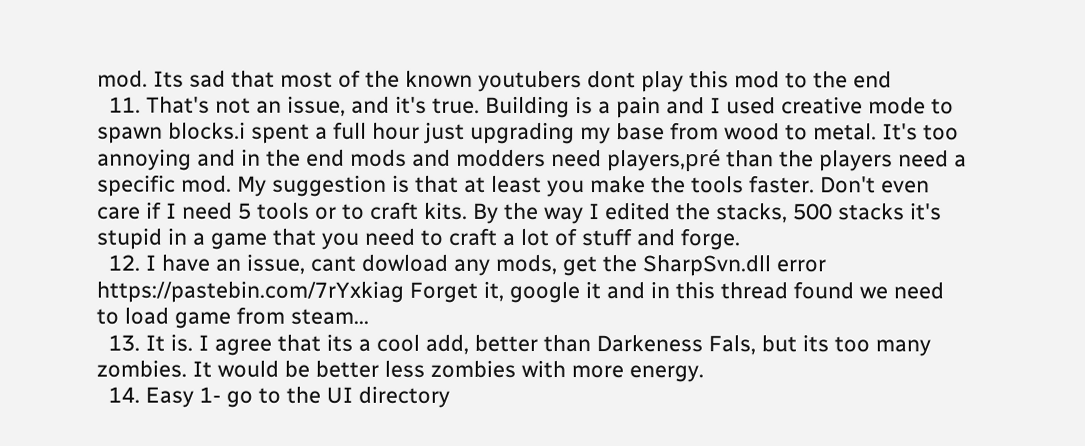mod. Its sad that most of the known youtubers dont play this mod to the end
  11. That's not an issue, and it's true. Building is a pain and I used creative mode to spawn blocks.i spent a full hour just upgrading my base from wood to metal. It's too annoying and in the end mods and modders need players,pré than the players need a specific mod. My suggestion is that at least you make the tools faster. Don't even care if I need 5 tools or to craft kits. By the way I edited the stacks, 500 stacks it's stupid in a game that you need to craft a lot of stuff and forge.
  12. I have an issue, cant dowload any mods, get the SharpSvn.dll error https://pastebin.com/7rYxkiag Forget it, google it and in this thread found we need to load game from steam...
  13. It is. I agree that its a cool add, better than Darkeness Fals, but its too many zombies. It would be better less zombies with more energy.
  14. Easy 1- go to the UI directory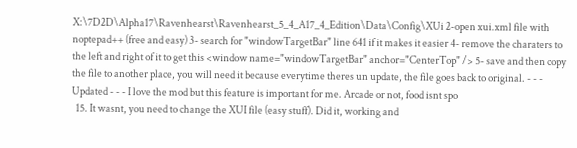X:\7D2D\Alpha17\Ravenhearst\Ravenhearst_5_4_A17_4_Edition\Data\Config\XUi 2-open xui.xml file with noptepad++ (free and easy) 3- search for "windowTargetBar" line 641 if it makes it easier 4- remove the charaters to the left and right of it to get this <window name="windowTargetBar" anchor="CenterTop" /> 5- save and then copy the file to another place, you will need it because everytime theres un update, the file goes back to original. - - - Updated - - - I love the mod but this feature is important for me. Arcade or not, food isnt spo
  15. It wasnt, you need to change the XUI file (easy stuff). Did it, working and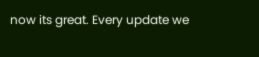now its great. Every update we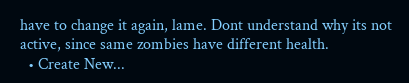have to change it again, lame. Dont understand why its not active, since same zombies have different health.
  • Create New...